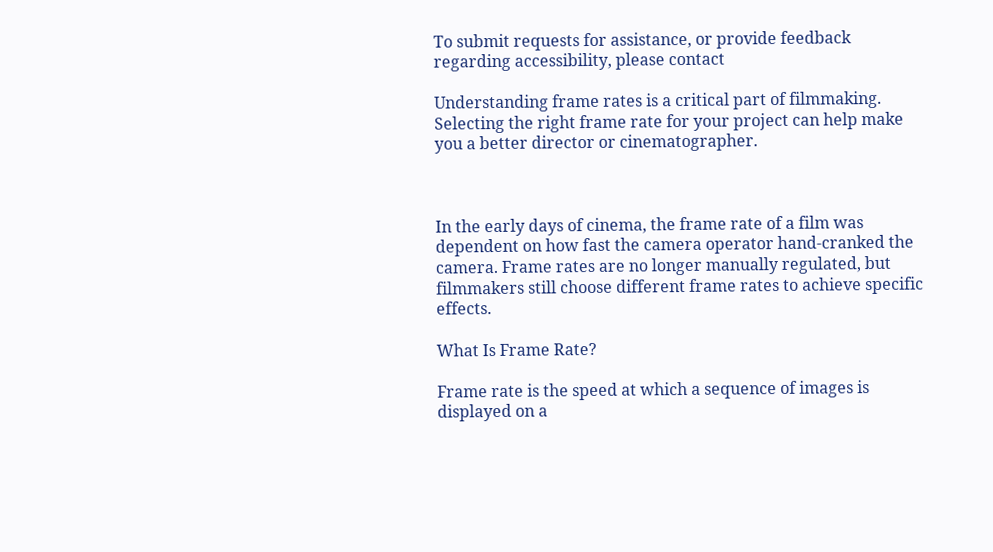To submit requests for assistance, or provide feedback regarding accessibility, please contact

Understanding frame rates is a critical part of filmmaking. Selecting the right frame rate for your project can help make you a better director or cinematographer.



In the early days of cinema, the frame rate of a film was dependent on how fast the camera operator hand-cranked the camera. Frame rates are no longer manually regulated, but filmmakers still choose different frame rates to achieve specific effects.

What Is Frame Rate?

Frame rate is the speed at which a sequence of images is displayed on a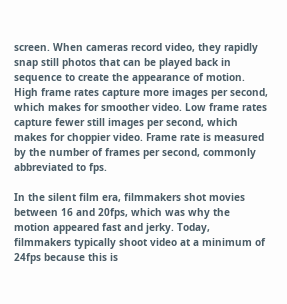screen. When cameras record video, they rapidly snap still photos that can be played back in sequence to create the appearance of motion. High frame rates capture more images per second, which makes for smoother video. Low frame rates capture fewer still images per second, which makes for choppier video. Frame rate is measured by the number of frames per second, commonly abbreviated to fps.

In the silent film era, filmmakers shot movies between 16 and 20fps, which was why the motion appeared fast and jerky. Today, filmmakers typically shoot video at a minimum of 24fps because this is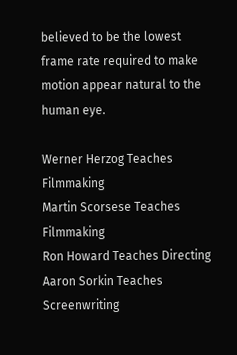believed to be the lowest frame rate required to make motion appear natural to the human eye.

Werner Herzog Teaches Filmmaking
Martin Scorsese Teaches Filmmaking
Ron Howard Teaches Directing
Aaron Sorkin Teaches Screenwriting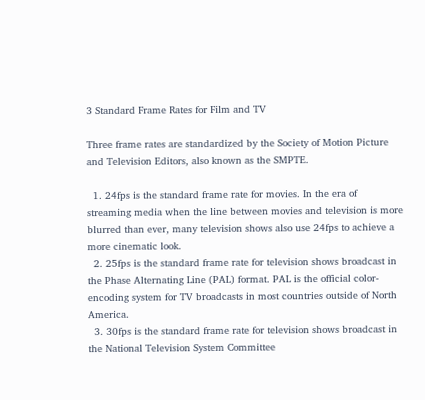3 Standard Frame Rates for Film and TV

Three frame rates are standardized by the Society of Motion Picture and Television Editors, also known as the SMPTE.

  1. 24fps is the standard frame rate for movies. In the era of streaming media when the line between movies and television is more blurred than ever, many television shows also use 24fps to achieve a more cinematic look.
  2. 25fps is the standard frame rate for television shows broadcast in the Phase Alternating Line (PAL) format. PAL is the official color-encoding system for TV broadcasts in most countries outside of North America.
  3. 30fps is the standard frame rate for television shows broadcast in the National Television System Committee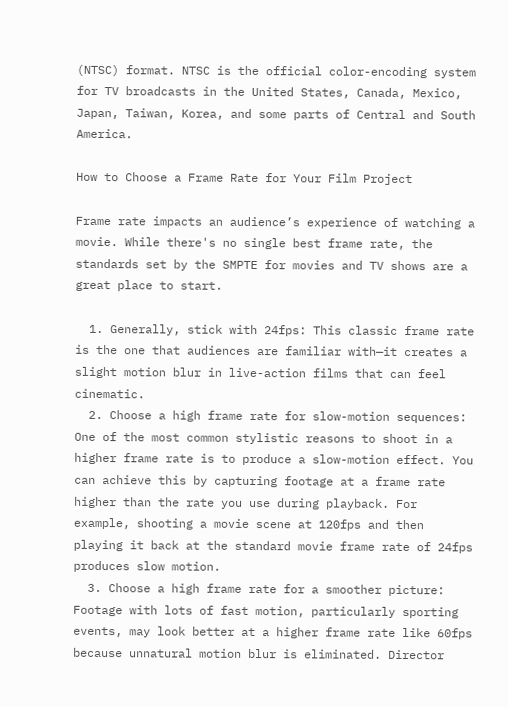(NTSC) format. NTSC is the official color-encoding system for TV broadcasts in the United States, Canada, Mexico, Japan, Taiwan, Korea, and some parts of Central and South America.

How to Choose a Frame Rate for Your Film Project

Frame rate impacts an audience’s experience of watching a movie. While there's no single best frame rate, the standards set by the SMPTE for movies and TV shows are a great place to start.

  1. Generally, stick with 24fps: This classic frame rate is the one that audiences are familiar with—it creates a slight motion blur in live-action films that can feel cinematic.
  2. Choose a high frame rate for slow-motion sequences: One of the most common stylistic reasons to shoot in a higher frame rate is to produce a slow-motion effect. You can achieve this by capturing footage at a frame rate higher than the rate you use during playback. For example, shooting a movie scene at 120fps and then playing it back at the standard movie frame rate of 24fps produces slow motion.
  3. Choose a high frame rate for a smoother picture: Footage with lots of fast motion, particularly sporting events, may look better at a higher frame rate like 60fps because unnatural motion blur is eliminated. Director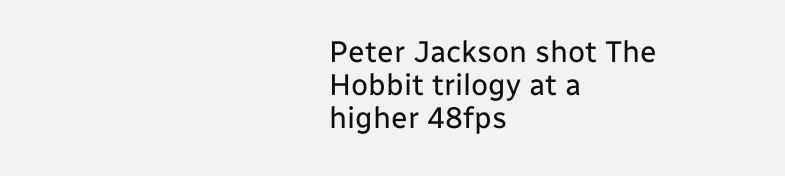Peter Jackson shot The Hobbit trilogy at a higher 48fps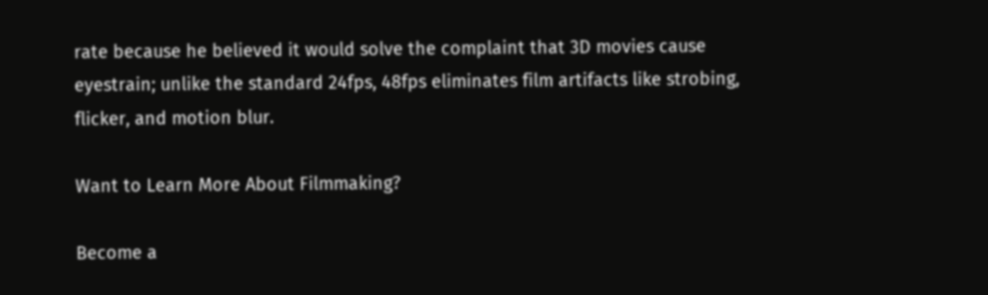rate because he believed it would solve the complaint that 3D movies cause eyestrain; unlike the standard 24fps, 48fps eliminates film artifacts like strobing, flicker, and motion blur.

Want to Learn More About Filmmaking?

Become a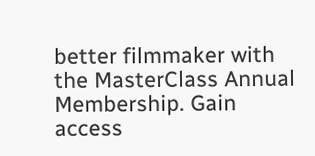better filmmaker with the MasterClass Annual Membership. Gain access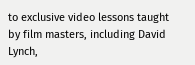to exclusive video lessons taught by film masters, including David Lynch,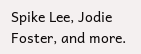Spike Lee, Jodie Foster, and more.